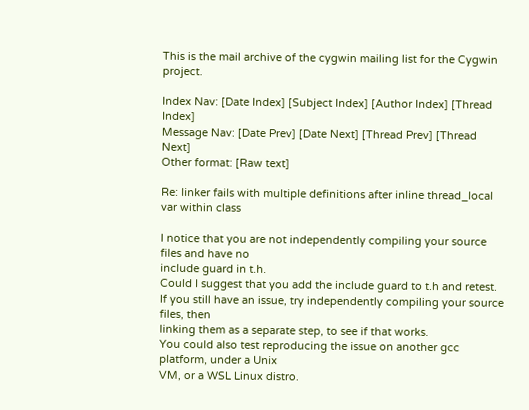This is the mail archive of the cygwin mailing list for the Cygwin project.

Index Nav: [Date Index] [Subject Index] [Author Index] [Thread Index]
Message Nav: [Date Prev] [Date Next] [Thread Prev] [Thread Next]
Other format: [Raw text]

Re: linker fails with multiple definitions after inline thread_local var within class

I notice that you are not independently compiling your source files and have no
include guard in t.h.
Could I suggest that you add the include guard to t.h and retest.
If you still have an issue, try independently compiling your source files, then
linking them as a separate step, to see if that works.
You could also test reproducing the issue on another gcc platform, under a Unix
VM, or a WSL Linux distro.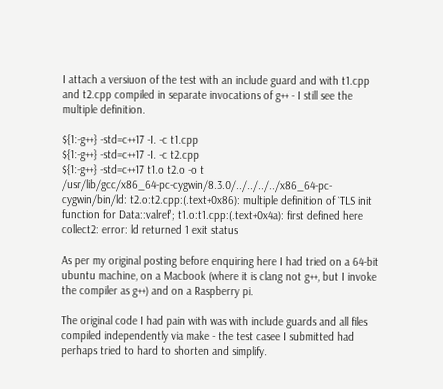I attach a versiuon of the test with an include guard and with t1.cpp and t2.cpp compiled in separate invocations of g++ - I still see the multiple definition.

${1:-g++} -std=c++17 -I. -c t1.cpp
${1:-g++} -std=c++17 -I. -c t2.cpp
${1:-g++} -std=c++17 t1.o t2.o -o t
/usr/lib/gcc/x86_64-pc-cygwin/8.3.0/../../../../x86_64-pc-cygwin/bin/ld: t2.o:t2.cpp:(.text+0x86): multiple definition of `TLS init function for Data::valref'; t1.o:t1.cpp:(.text+0x4a): first defined here
collect2: error: ld returned 1 exit status

As per my original posting before enquiring here I had tried on a 64-bit ubuntu machine, on a Macbook (where it is clang not g++, but I invoke the compiler as g++) and on a Raspberry pi.

The original code I had pain with was with include guards and all files compiled independently via make - the test casee I submitted had perhaps tried to hard to shorten and simplify.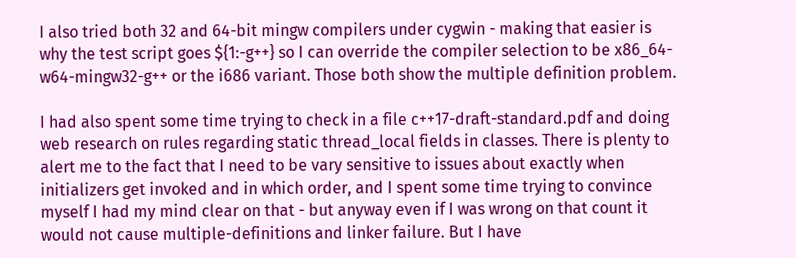I also tried both 32 and 64-bit mingw compilers under cygwin - making that easier is why the test script goes ${1:-g++} so I can override the compiler selection to be x86_64-w64-mingw32-g++ or the i686 variant. Those both show the multiple definition problem.

I had also spent some time trying to check in a file c++17-draft-standard.pdf and doing web research on rules regarding static thread_local fields in classes. There is plenty to alert me to the fact that I need to be vary sensitive to issues about exactly when initializers get invoked and in which order, and I spent some time trying to convince myself I had my mind clear on that - but anyway even if I was wrong on that count it would not cause multiple-definitions and linker failure. But I have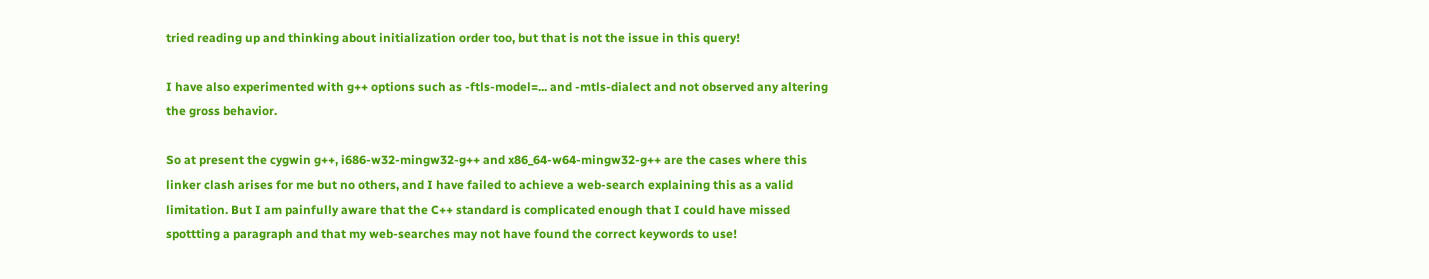tried reading up and thinking about initialization order too, but that is not the issue in this query!

I have also experimented with g++ options such as -ftls-model=... and -mtls-dialect and not observed any altering the gross behavior.

So at present the cygwin g++, i686-w32-mingw32-g++ and x86_64-w64-mingw32-g++ are the cases where this linker clash arises for me but no others, and I have failed to achieve a web-search explaining this as a valid limitation. But I am painfully aware that the C++ standard is complicated enough that I could have missed spottting a paragraph and that my web-searches may not have found the correct keywords to use!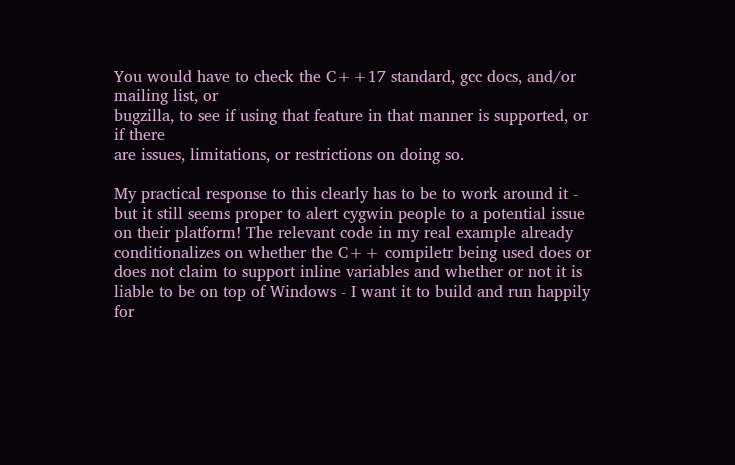You would have to check the C++17 standard, gcc docs, and/or mailing list, or
bugzilla, to see if using that feature in that manner is supported, or if there
are issues, limitations, or restrictions on doing so.

My practical response to this clearly has to be to work around it - but it still seems proper to alert cygwin people to a potential issue on their platform! The relevant code in my real example already conditionalizes on whether the C++ compiletr being used does or does not claim to support inline variables and whether or not it is liable to be on top of Windows - I want it to build and run happily for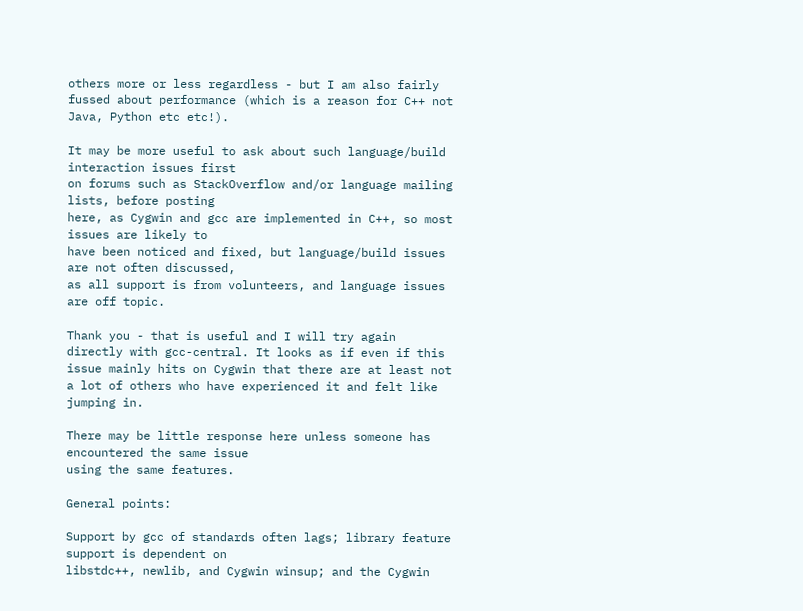others more or less regardless - but I am also fairly fussed about performance (which is a reason for C++ not Java, Python etc etc!).

It may be more useful to ask about such language/build interaction issues first
on forums such as StackOverflow and/or language mailing lists, before posting
here, as Cygwin and gcc are implemented in C++, so most issues are likely to
have been noticed and fixed, but language/build issues are not often discussed,
as all support is from volunteers, and language issues are off topic.

Thank you - that is useful and I will try again directly with gcc-central. It looks as if even if this issue mainly hits on Cygwin that there are at least not a lot of others who have experienced it and felt like jumping in.

There may be little response here unless someone has encountered the same issue
using the same features.

General points:

Support by gcc of standards often lags; library feature support is dependent on
libstdc++, newlib, and Cygwin winsup; and the Cygwin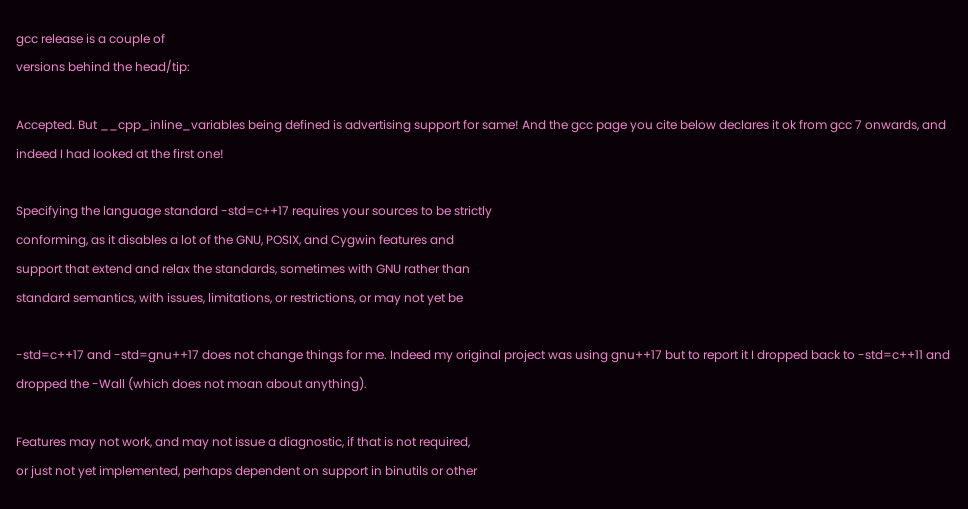gcc release is a couple of
versions behind the head/tip:

Accepted. But __cpp_inline_variables being defined is advertising support for same! And the gcc page you cite below declares it ok from gcc 7 onwards, and indeed I had looked at the first one!

Specifying the language standard -std=c++17 requires your sources to be strictly
conforming, as it disables a lot of the GNU, POSIX, and Cygwin features and
support that extend and relax the standards, sometimes with GNU rather than
standard semantics, with issues, limitations, or restrictions, or may not yet be

-std=c++17 and -std=gnu++17 does not change things for me. Indeed my original project was using gnu++17 but to report it I dropped back to -std=c++11 and dropped the -Wall (which does not moan about anything).

Features may not work, and may not issue a diagnostic, if that is not required,
or just not yet implemented, perhaps dependent on support in binutils or other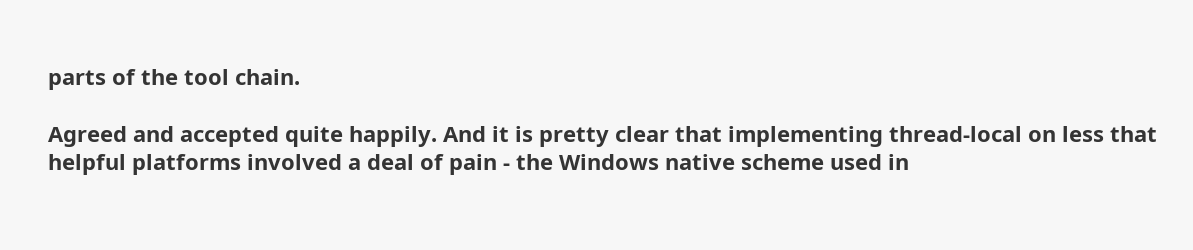parts of the tool chain.

Agreed and accepted quite happily. And it is pretty clear that implementing thread-local on less that helpful platforms involved a deal of pain - the Windows native scheme used in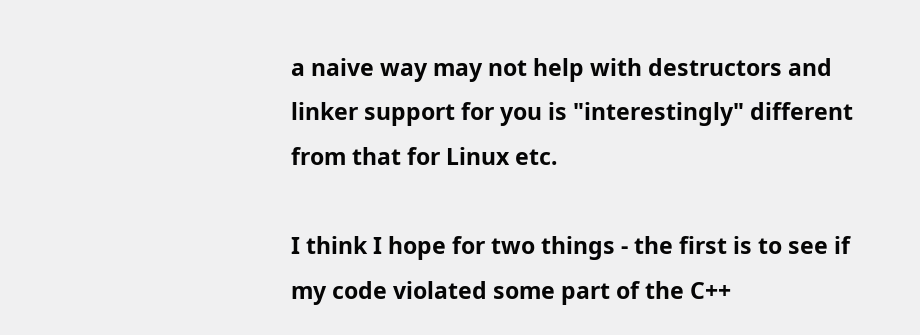a naive way may not help with destructors and linker support for you is "interestingly" different from that for Linux etc.

I think I hope for two things - the first is to see if my code violated some part of the C++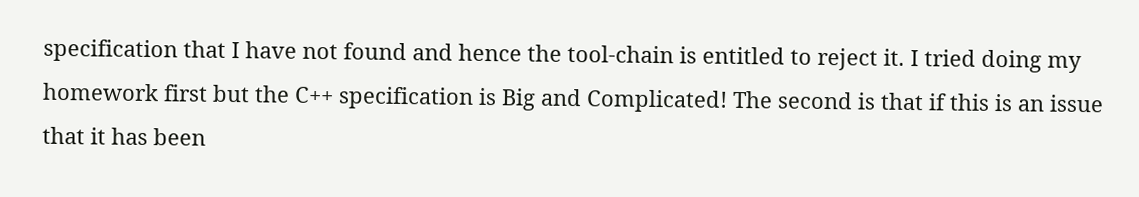specification that I have not found and hence the tool-chain is entitled to reject it. I tried doing my homework first but the C++ specification is Big and Complicated! The second is that if this is an issue that it has been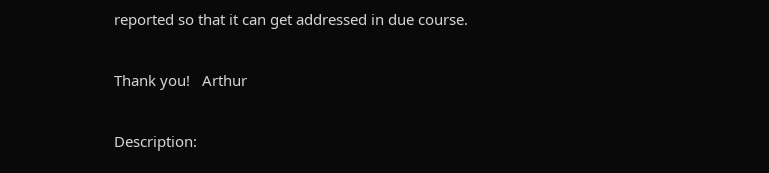reported so that it can get addressed in due course.

Thank you!   Arthur

Description: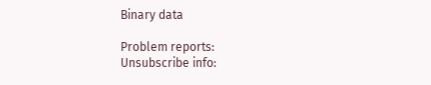Binary data

Problem reports:
Unsubscribe info: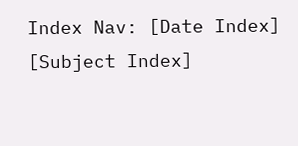Index Nav: [Date Index] [Subject Index]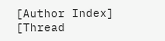[Author Index] [Thread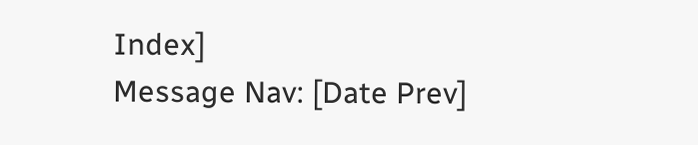Index]
Message Nav: [Date Prev]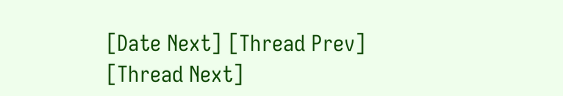[Date Next] [Thread Prev] [Thread Next]